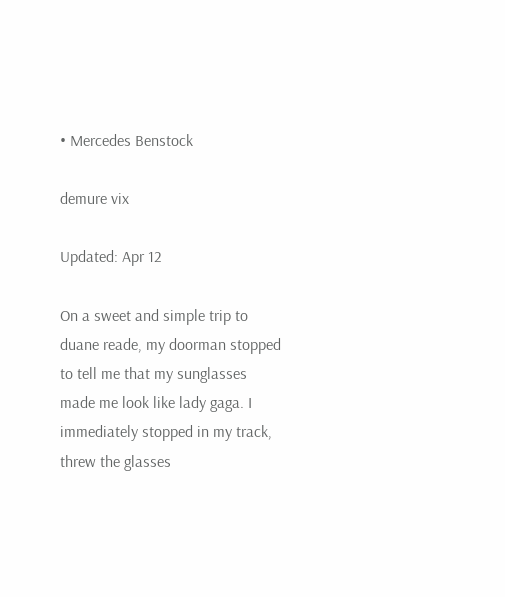• Mercedes Benstock

demure vix

Updated: Apr 12

On a sweet and simple trip to duane reade, my doorman stopped to tell me that my sunglasses made me look like lady gaga. I immediately stopped in my track, threw the glasses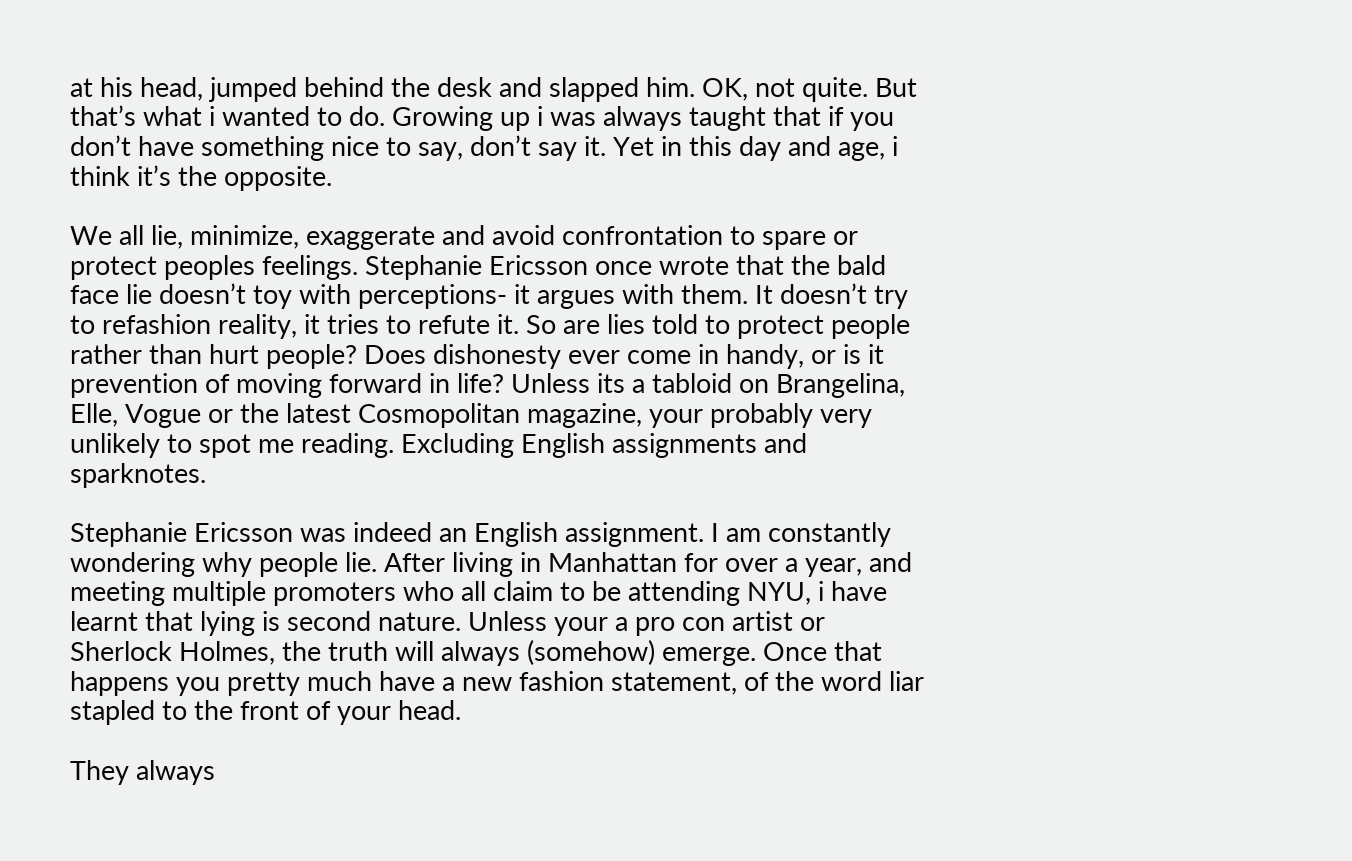at his head, jumped behind the desk and slapped him. OK, not quite. But that’s what i wanted to do. Growing up i was always taught that if you don’t have something nice to say, don’t say it. Yet in this day and age, i think it’s the opposite.

We all lie, minimize, exaggerate and avoid confrontation to spare or protect peoples feelings. Stephanie Ericsson once wrote that the bald face lie doesn’t toy with perceptions- it argues with them. It doesn’t try to refashion reality, it tries to refute it. So are lies told to protect people rather than hurt people? Does dishonesty ever come in handy, or is it prevention of moving forward in life? Unless its a tabloid on Brangelina, Elle, Vogue or the latest Cosmopolitan magazine, your probably very unlikely to spot me reading. Excluding English assignments and sparknotes.

Stephanie Ericsson was indeed an English assignment. I am constantly wondering why people lie. After living in Manhattan for over a year, and meeting multiple promoters who all claim to be attending NYU, i have learnt that lying is second nature. Unless your a pro con artist or Sherlock Holmes, the truth will always (somehow) emerge. Once that happens you pretty much have a new fashion statement, of the word liar stapled to the front of your head.

They always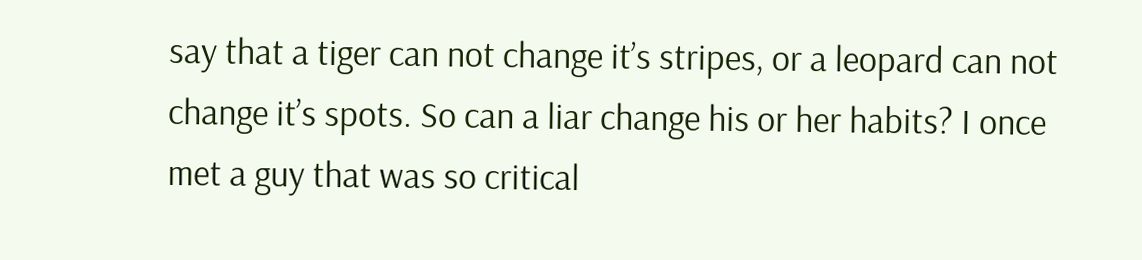say that a tiger can not change it’s stripes, or a leopard can not change it’s spots. So can a liar change his or her habits? I once met a guy that was so critical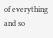of everything and so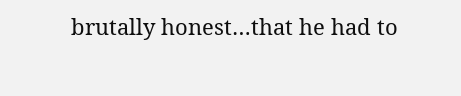brutally honest…that he had to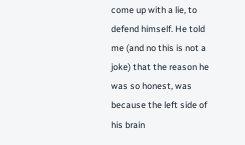come up with a lie, to defend himself. He told me (and no this is not a joke) that the reason he was so honest, was because the left side of his brain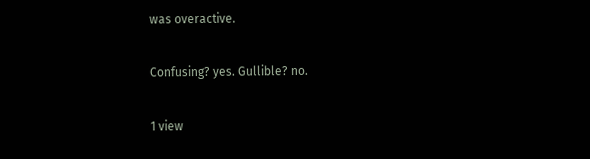was overactive.

Confusing? yes. Gullible? no.

1 view